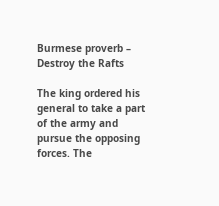Burmese proverb – Destroy the Rafts

The king ordered his general to take a part of the army and pursue the opposing forces. The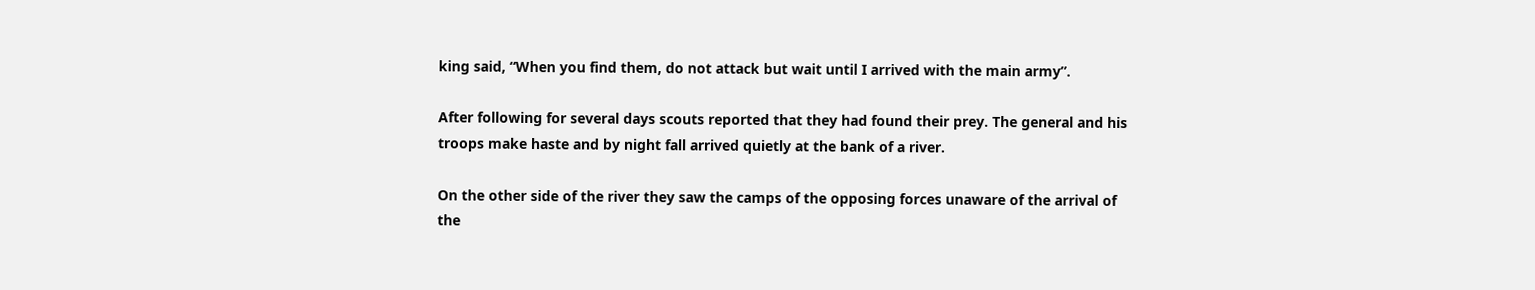king said, “When you find them, do not attack but wait until I arrived with the main army”.

After following for several days scouts reported that they had found their prey. The general and his troops make haste and by night fall arrived quietly at the bank of a river.

On the other side of the river they saw the camps of the opposing forces unaware of the arrival of the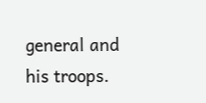general and his troops.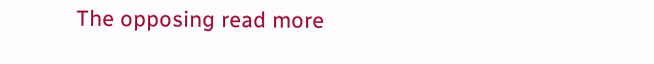The opposing read more